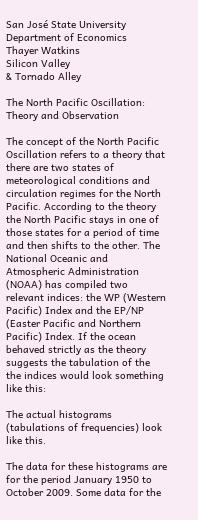San José State University
Department of Economics
Thayer Watkins
Silicon Valley
& Tornado Alley

The North Pacific Oscillation:
Theory and Observation

The concept of the North Pacific Oscillation refers to a theory that there are two states of meteorological conditions and circulation regimes for the North Pacific. According to the theory the North Pacific stays in one of those states for a period of time and then shifts to the other. The National Oceanic and Atmospheric Administration (NOAA) has compiled two relevant indices: the WP (Western Pacific) Index and the EP/NP (Easter Pacific and Northern Pacific) Index. If the ocean behaved strictly as the theory suggests the tabulation of the the indices would look something like this:

The actual histograms (tabulations of frequencies) look like this.

The data for these histograms are for the period January 1950 to October 2009. Some data for the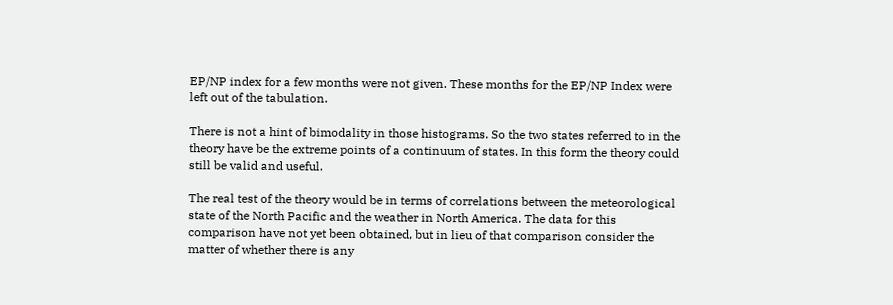EP/NP index for a few months were not given. These months for the EP/NP Index were left out of the tabulation.

There is not a hint of bimodality in those histograms. So the two states referred to in the theory have be the extreme points of a continuum of states. In this form the theory could still be valid and useful.

The real test of the theory would be in terms of correlations between the meteorological state of the North Pacific and the weather in North America. The data for this comparison have not yet been obtained, but in lieu of that comparison consider the matter of whether there is any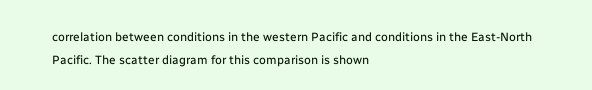correlation between conditions in the western Pacific and conditions in the East-North Pacific. The scatter diagram for this comparison is shown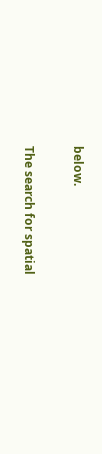below.

The search for spatial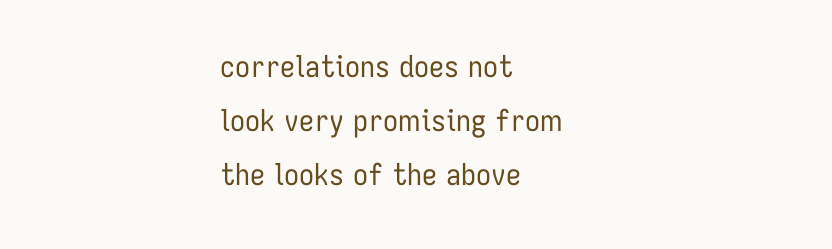correlations does not look very promising from the looks of the above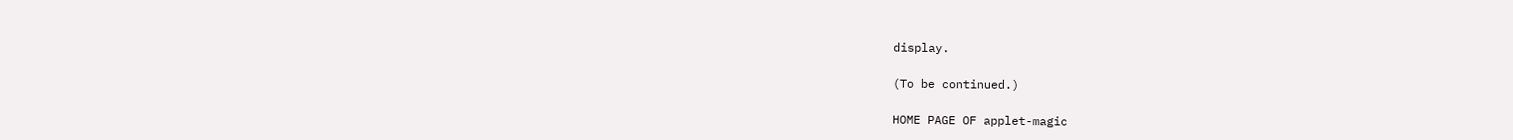display.

(To be continued.)

HOME PAGE OF applet-magic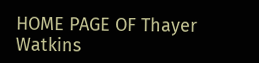HOME PAGE OF Thayer Watkins